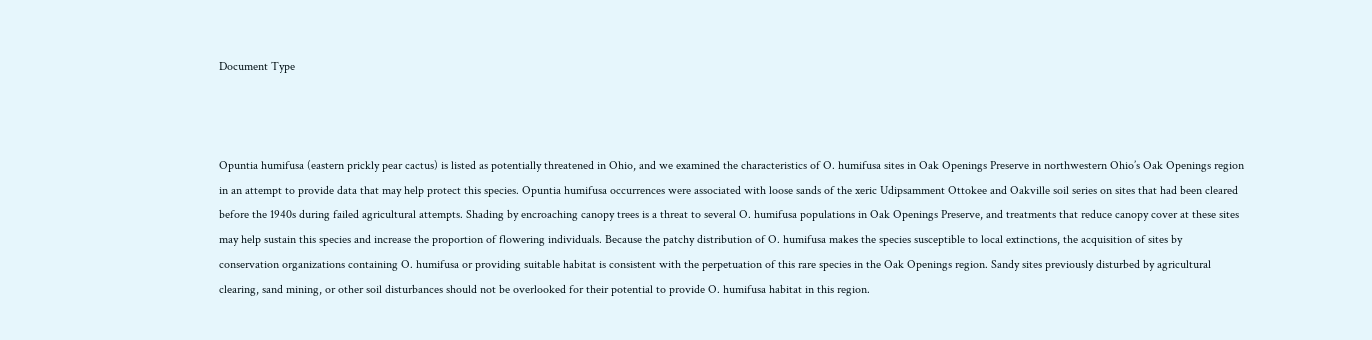Document Type



Opuntia humifusa (eastern prickly pear cactus) is listed as potentially threatened in Ohio, and we examined the characteristics of O. humifusa sites in Oak Openings Preserve in northwestern Ohio’s Oak Openings region in an attempt to provide data that may help protect this species. Opuntia humifusa occurrences were associated with loose sands of the xeric Udipsamment Ottokee and Oakville soil series on sites that had been cleared before the 1940s during failed agricultural attempts. Shading by encroaching canopy trees is a threat to several O. humifusa populations in Oak Openings Preserve, and treatments that reduce canopy cover at these sites may help sustain this species and increase the proportion of flowering individuals. Because the patchy distribution of O. humifusa makes the species susceptible to local extinctions, the acquisition of sites by conservation organizations containing O. humifusa or providing suitable habitat is consistent with the perpetuation of this rare species in the Oak Openings region. Sandy sites previously disturbed by agricultural clearing, sand mining, or other soil disturbances should not be overlooked for their potential to provide O. humifusa habitat in this region.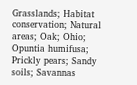Grasslands; Habitat conservation; Natural areas; Oak; Ohio; Opuntia humifusa; Prickly pears; Sandy soils; Savannas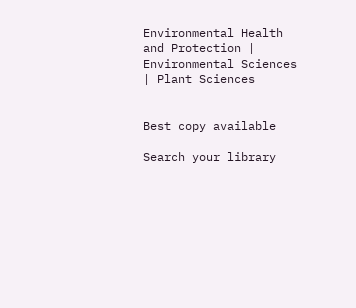Environmental Health and Protection | Environmental Sciences | Plant Sciences


Best copy available

Search your library